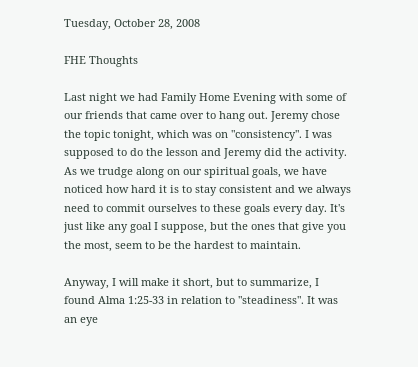Tuesday, October 28, 2008

FHE Thoughts

Last night we had Family Home Evening with some of our friends that came over to hang out. Jeremy chose the topic tonight, which was on "consistency". I was supposed to do the lesson and Jeremy did the activity. As we trudge along on our spiritual goals, we have noticed how hard it is to stay consistent and we always need to commit ourselves to these goals every day. It's just like any goal I suppose, but the ones that give you the most, seem to be the hardest to maintain.

Anyway, I will make it short, but to summarize, I found Alma 1:25-33 in relation to "steadiness". It was an eye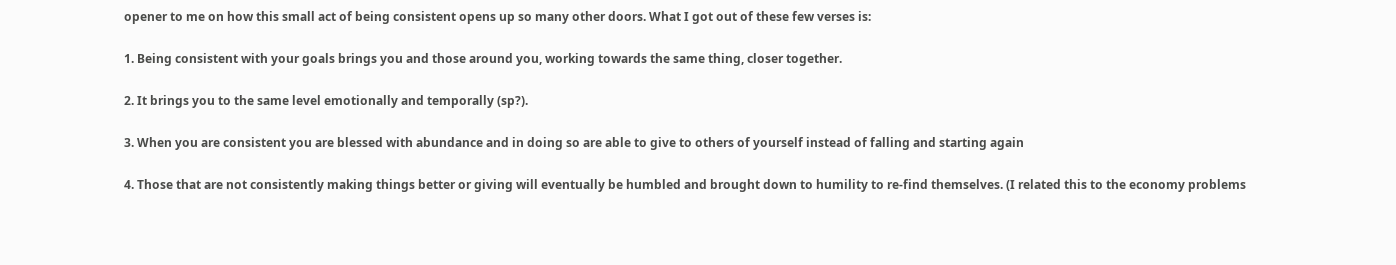opener to me on how this small act of being consistent opens up so many other doors. What I got out of these few verses is:

1. Being consistent with your goals brings you and those around you, working towards the same thing, closer together.

2. It brings you to the same level emotionally and temporally (sp?).

3. When you are consistent you are blessed with abundance and in doing so are able to give to others of yourself instead of falling and starting again

4. Those that are not consistently making things better or giving will eventually be humbled and brought down to humility to re-find themselves. (I related this to the economy problems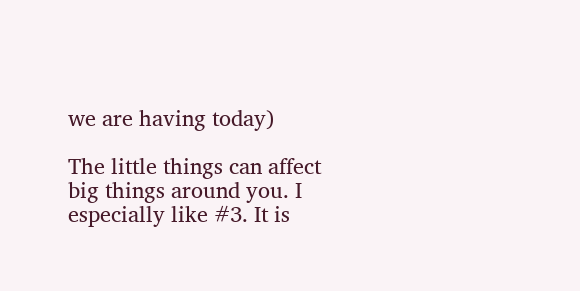we are having today)

The little things can affect big things around you. I especially like #3. It is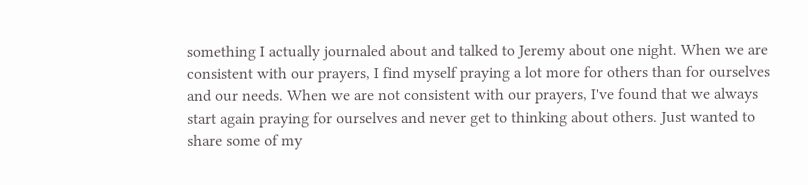something I actually journaled about and talked to Jeremy about one night. When we are consistent with our prayers, I find myself praying a lot more for others than for ourselves and our needs. When we are not consistent with our prayers, I've found that we always start again praying for ourselves and never get to thinking about others. Just wanted to share some of my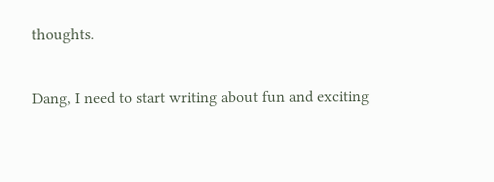thoughts.

Dang, I need to start writing about fun and exciting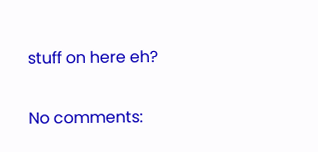stuff on here eh?

No comments: